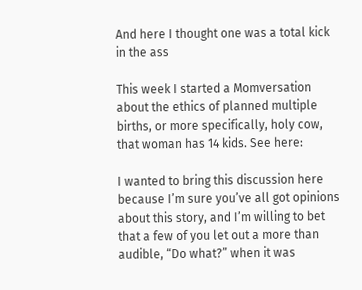And here I thought one was a total kick in the ass

This week I started a Momversation about the ethics of planned multiple births, or more specifically, holy cow, that woman has 14 kids. See here:

I wanted to bring this discussion here because I’m sure you’ve all got opinions about this story, and I’m willing to bet that a few of you let out a more than audible, “Do what?” when it was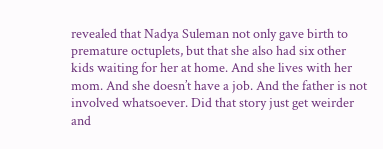revealed that Nadya Suleman not only gave birth to premature octuplets, but that she also had six other kids waiting for her at home. And she lives with her mom. And she doesn’t have a job. And the father is not involved whatsoever. Did that story just get weirder and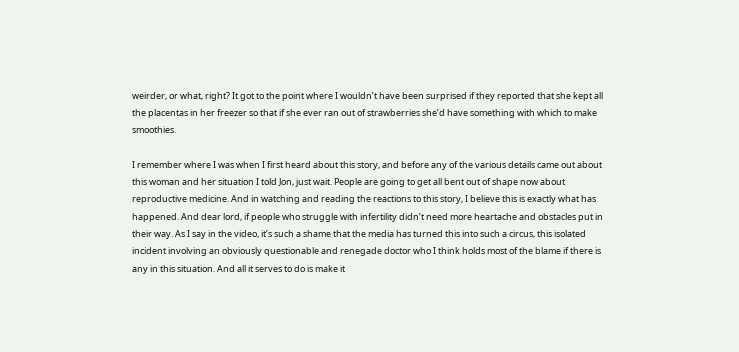weirder, or what, right? It got to the point where I wouldn’t have been surprised if they reported that she kept all the placentas in her freezer so that if she ever ran out of strawberries she’d have something with which to make smoothies.

I remember where I was when I first heard about this story, and before any of the various details came out about this woman and her situation I told Jon, just wait. People are going to get all bent out of shape now about reproductive medicine. And in watching and reading the reactions to this story, I believe this is exactly what has happened. And dear lord, if people who struggle with infertility didn’t need more heartache and obstacles put in their way. As I say in the video, it’s such a shame that the media has turned this into such a circus, this isolated incident involving an obviously questionable and renegade doctor who I think holds most of the blame if there is any in this situation. And all it serves to do is make it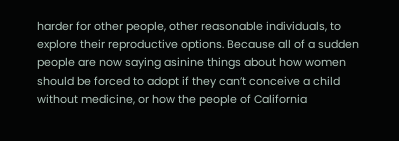harder for other people, other reasonable individuals, to explore their reproductive options. Because all of a sudden people are now saying asinine things about how women should be forced to adopt if they can’t conceive a child without medicine, or how the people of California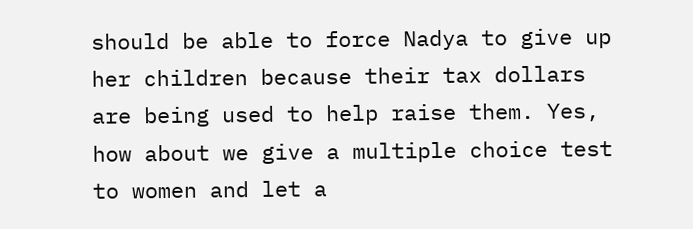should be able to force Nadya to give up her children because their tax dollars are being used to help raise them. Yes, how about we give a multiple choice test to women and let a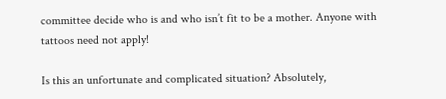committee decide who is and who isn’t fit to be a mother. Anyone with tattoos need not apply!

Is this an unfortunate and complicated situation? Absolutely,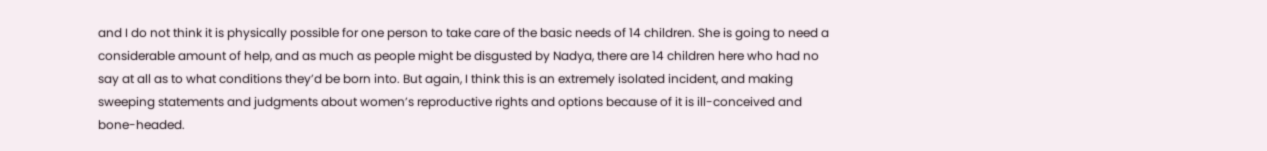and I do not think it is physically possible for one person to take care of the basic needs of 14 children. She is going to need a considerable amount of help, and as much as people might be disgusted by Nadya, there are 14 children here who had no say at all as to what conditions they’d be born into. But again, I think this is an extremely isolated incident, and making sweeping statements and judgments about women’s reproductive rights and options because of it is ill-conceived and bone-headed.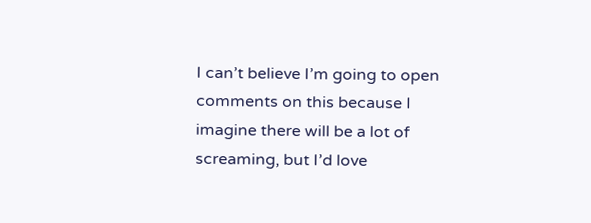I can’t believe I’m going to open comments on this because I imagine there will be a lot of screaming, but I’d love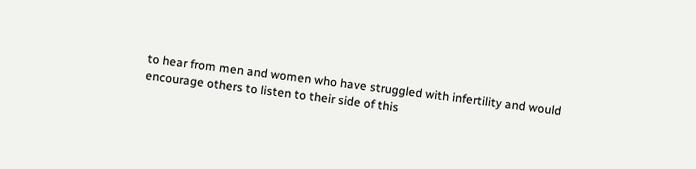to hear from men and women who have struggled with infertility and would encourage others to listen to their side of this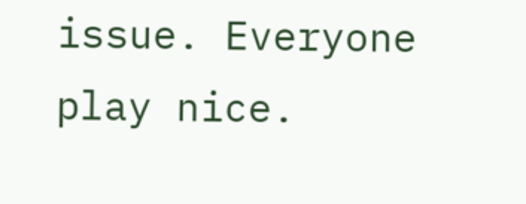issue. Everyone play nice.